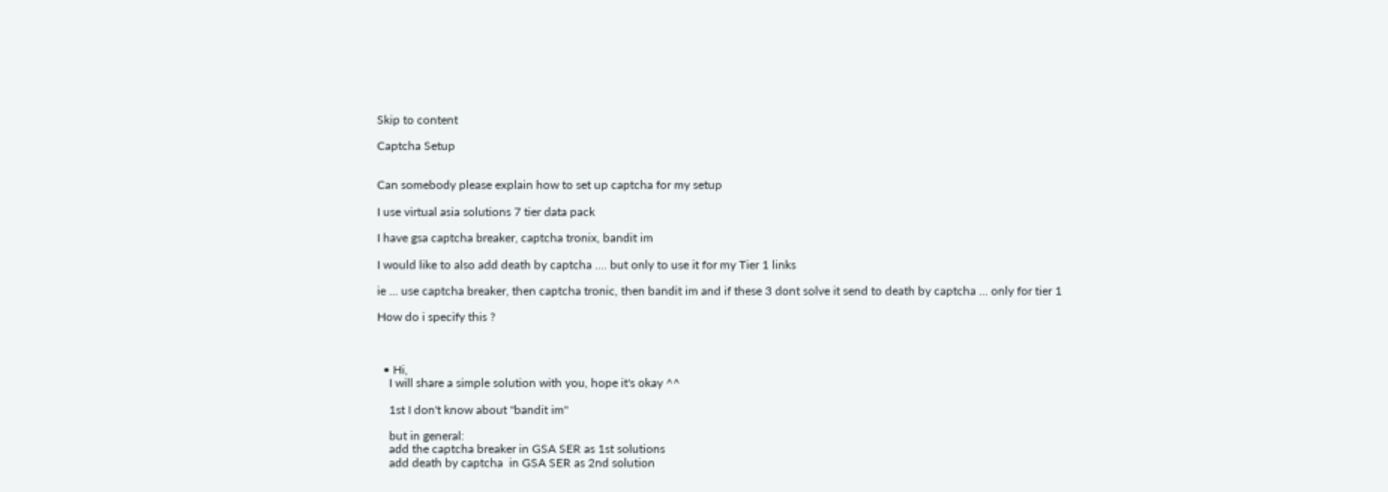Skip to content

Captcha Setup


Can somebody please explain how to set up captcha for my setup

I use virtual asia solutions 7 tier data pack

I have gsa captcha breaker, captcha tronix, bandit im

I would like to also add death by captcha .... but only to use it for my Tier 1 links

ie ... use captcha breaker, then captcha tronic, then bandit im and if these 3 dont solve it send to death by captcha ... only for tier 1

How do i specify this ?



  • Hi,
    I will share a simple solution with you, hope it's okay ^^

    1st I don't know about "bandit im"

    but in general:
    add the captcha breaker in GSA SER as 1st solutions
    add death by captcha  in GSA SER as 2nd solution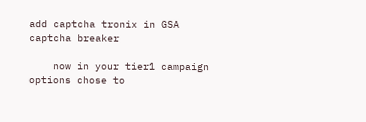add captcha tronix in GSA captcha breaker

    now in your tier1 campaign options chose to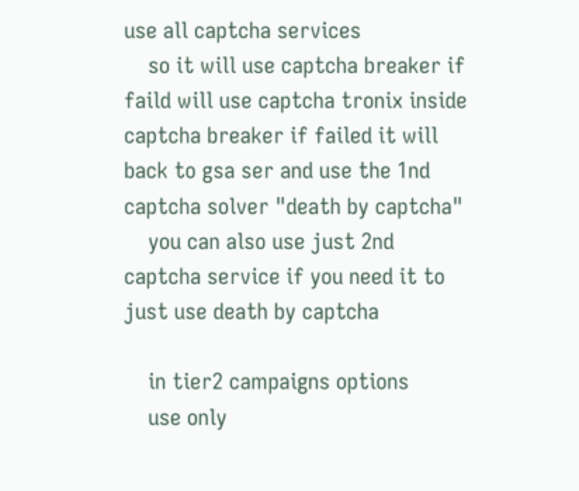use all captcha services
    so it will use captcha breaker if faild will use captcha tronix inside captcha breaker if failed it will back to gsa ser and use the 1nd captcha solver "death by captcha"
    you can also use just 2nd captcha service if you need it to just use death by captcha

    in tier2 campaigns options
    use only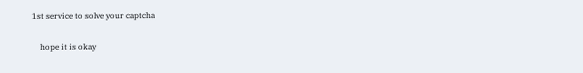1st service to solve your captcha

    hope it is okay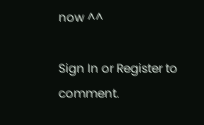now ^^

Sign In or Register to comment.